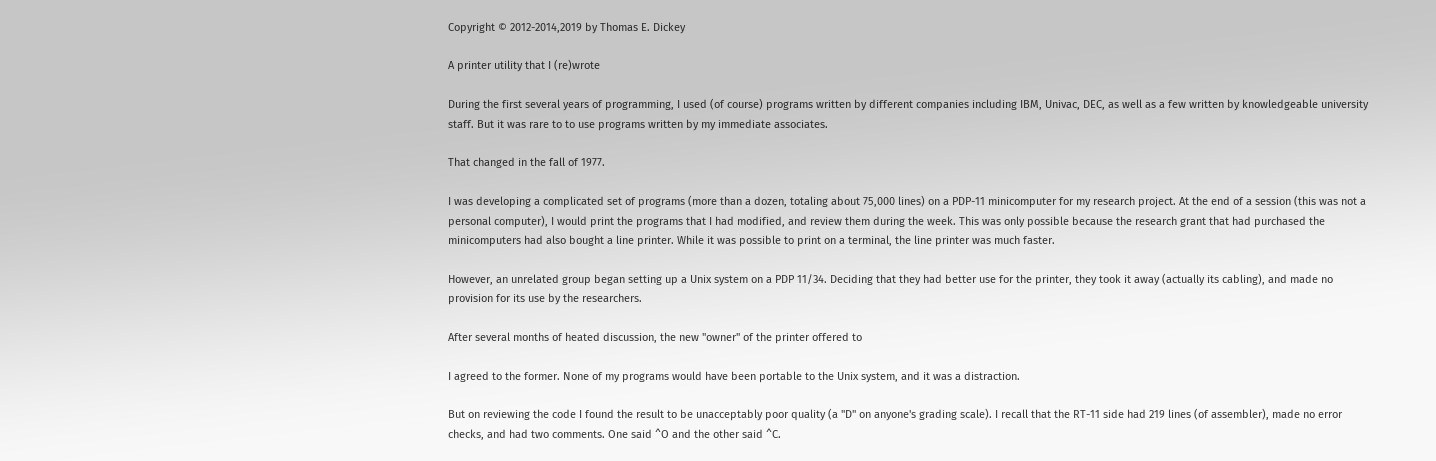Copyright © 2012-2014,2019 by Thomas E. Dickey

A printer utility that I (re)wrote

During the first several years of programming, I used (of course) programs written by different companies including IBM, Univac, DEC, as well as a few written by knowledgeable university staff. But it was rare to to use programs written by my immediate associates.

That changed in the fall of 1977.

I was developing a complicated set of programs (more than a dozen, totaling about 75,000 lines) on a PDP-11 minicomputer for my research project. At the end of a session (this was not a personal computer), I would print the programs that I had modified, and review them during the week. This was only possible because the research grant that had purchased the minicomputers had also bought a line printer. While it was possible to print on a terminal, the line printer was much faster.

However, an unrelated group began setting up a Unix system on a PDP 11/34. Deciding that they had better use for the printer, they took it away (actually its cabling), and made no provision for its use by the researchers.

After several months of heated discussion, the new "owner" of the printer offered to

I agreed to the former. None of my programs would have been portable to the Unix system, and it was a distraction.

But on reviewing the code I found the result to be unacceptably poor quality (a "D" on anyone's grading scale). I recall that the RT-11 side had 219 lines (of assembler), made no error checks, and had two comments. One said ^O and the other said ^C.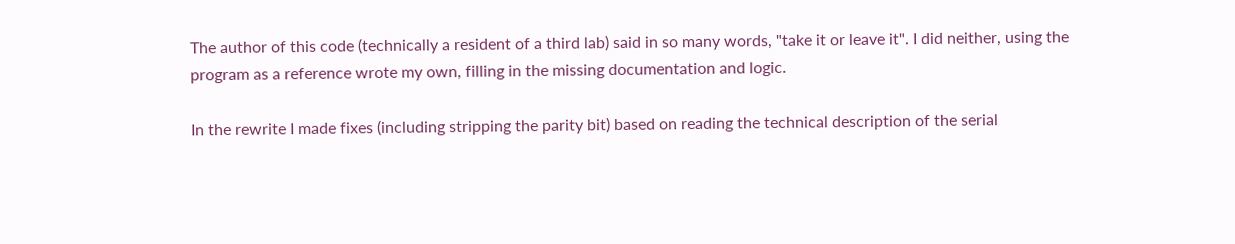The author of this code (technically a resident of a third lab) said in so many words, "take it or leave it". I did neither, using the program as a reference wrote my own, filling in the missing documentation and logic.

In the rewrite I made fixes (including stripping the parity bit) based on reading the technical description of the serial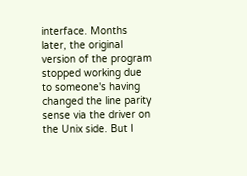interface. Months later, the original version of the program stopped working due to someone's having changed the line parity sense via the driver on the Unix side. But I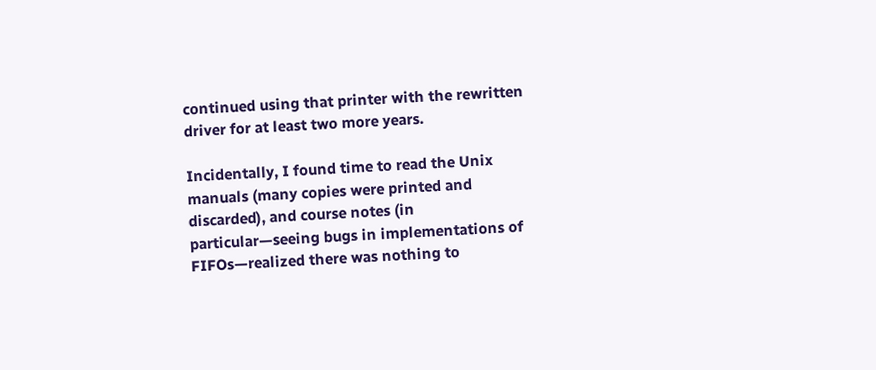continued using that printer with the rewritten driver for at least two more years.

Incidentally, I found time to read the Unix manuals (many copies were printed and discarded), and course notes (in particular—seeing bugs in implementations of FIFOs—realized there was nothing to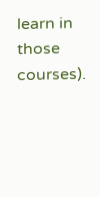learn in those courses).